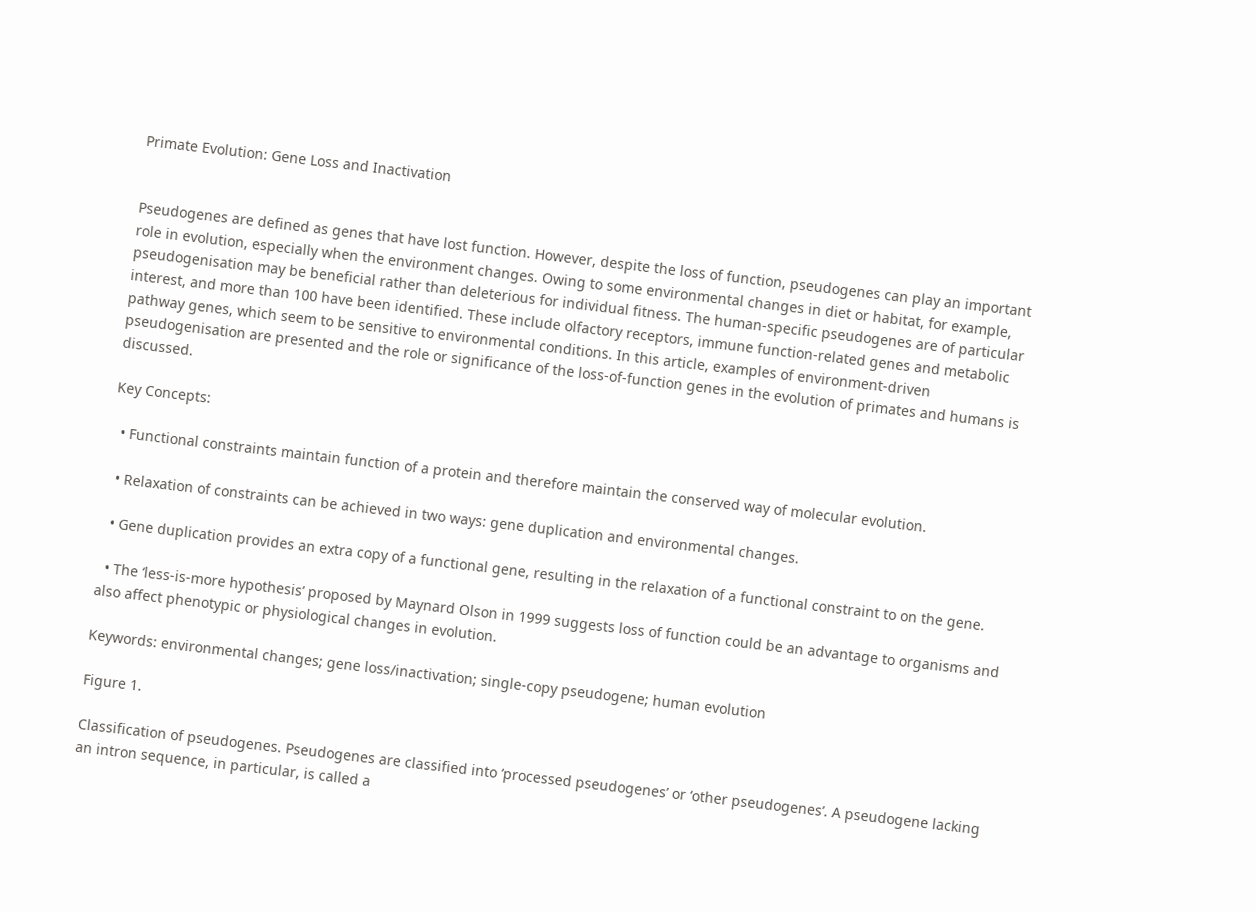Primate Evolution: Gene Loss and Inactivation


Pseudogenes are defined as genes that have lost function. However, despite the loss of function, pseudogenes can play an important role in evolution, especially when the environment changes. Owing to some environmental changes in diet or habitat, for example, pseudogenisation may be beneficial rather than deleterious for individual fitness. The human‐specific pseudogenes are of particular interest, and more than 100 have been identified. These include olfactory receptors, immune function‐related genes and metabolic pathway genes, which seem to be sensitive to environmental conditions. In this article, examples of environment‐driven pseudogenisation are presented and the role or significance of the loss‐of‐function genes in the evolution of primates and humans is discussed.

Key Concepts:

  • Functional constraints maintain function of a protein and therefore maintain the conserved way of molecular evolution.

  • Relaxation of constraints can be achieved in two ways: gene duplication and environmental changes.

  • Gene duplication provides an extra copy of a functional gene, resulting in the relaxation of a functional constraint to on the gene.

  • The ‘less‐is‐more hypothesis’ proposed by Maynard Olson in 1999 suggests loss of function could be an advantage to organisms and also affect phenotypic or physiological changes in evolution.

Keywords: environmental changes; gene loss/inactivation; single‐copy pseudogene; human evolution

Figure 1.

Classification of pseudogenes. Pseudogenes are classified into ‘processed pseudogenes’ or ‘other pseudogenes’. A pseudogene lacking an intron sequence, in particular, is called a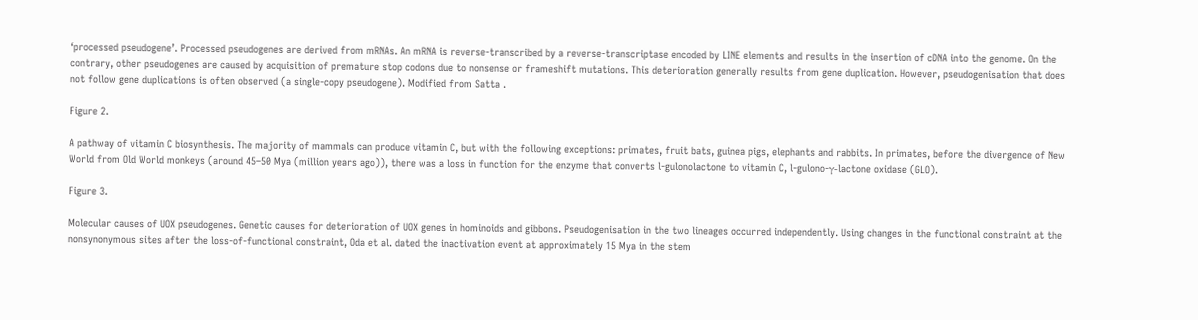‘processed pseudogene’. Processed pseudogenes are derived from mRNAs. An mRNA is reverse‐transcribed by a reverse‐transcriptase encoded by LINE elements and results in the insertion of cDNA into the genome. On the contrary, other pseudogenes are caused by acquisition of premature stop codons due to nonsense or frameshift mutations. This deterioration generally results from gene duplication. However, pseudogenisation that does not follow gene duplications is often observed (a single‐copy pseudogene). Modified from Satta .

Figure 2.

A pathway of vitamin C biosynthesis. The majority of mammals can produce vitamin C, but with the following exceptions: primates, fruit bats, guinea pigs, elephants and rabbits. In primates, before the divergence of New World from Old World monkeys (around 45–50 Mya (million years ago)), there was a loss in function for the enzyme that converts l‐gulonolactone to vitamin C, l‐gulono‐γ‐lactone oxidase (GLO).

Figure 3.

Molecular causes of UOX pseudogenes. Genetic causes for deterioration of UOX genes in hominoids and gibbons. Pseudogenisation in the two lineages occurred independently. Using changes in the functional constraint at the nonsynonymous sites after the loss‐of‐functional constraint, Oda et al. dated the inactivation event at approximately 15 Mya in the stem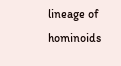lineage of hominoids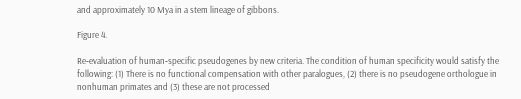and approximately 10 Mya in a stem lineage of gibbons.

Figure 4.

Re‐evaluation of human‐specific pseudogenes by new criteria. The condition of human specificity would satisfy the following: (1) There is no functional compensation with other paralogues, (2) there is no pseudogene orthologue in nonhuman primates and (3) these are not processed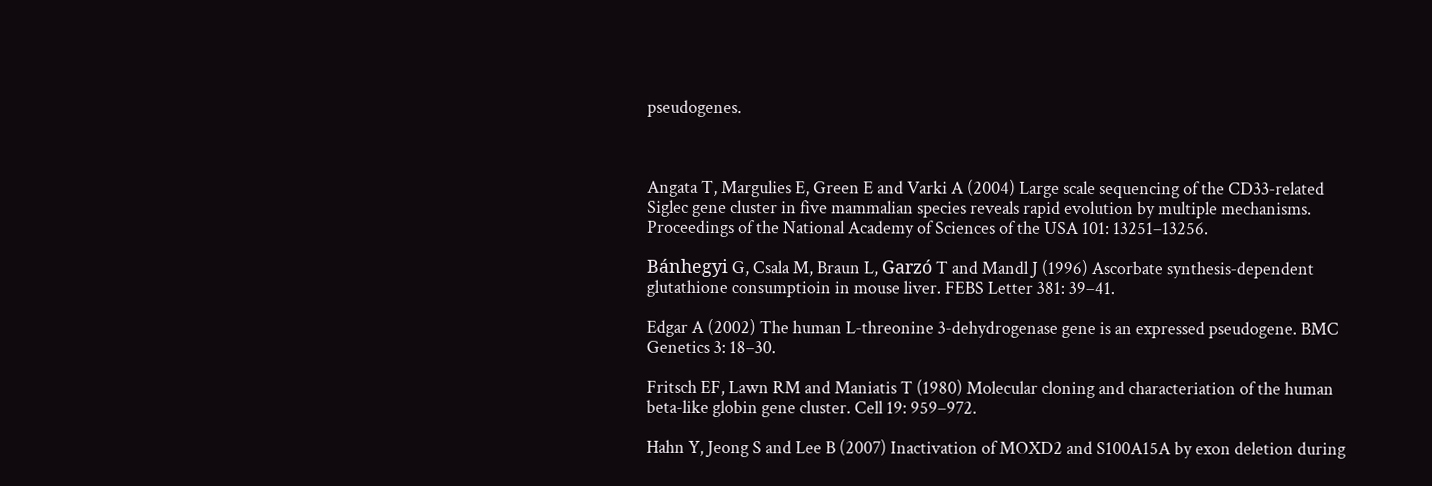pseudogenes.



Angata T, Margulies E, Green E and Varki A (2004) Large scale sequencing of the CD33‐related Siglec gene cluster in five mammalian species reveals rapid evolution by multiple mechanisms. Proceedings of the National Academy of Sciences of the USA 101: 13251–13256.

Bánhegyi G, Csala M, Braun L, Garzó T and Mandl J (1996) Ascorbate synthesis‐dependent glutathione consumptioin in mouse liver. FEBS Letter 381: 39–41.

Edgar A (2002) The human L‐threonine 3‐dehydrogenase gene is an expressed pseudogene. BMC Genetics 3: 18–30.

Fritsch EF, Lawn RM and Maniatis T (1980) Molecular cloning and characteriation of the human beta‐like globin gene cluster. Cell 19: 959–972.

Hahn Y, Jeong S and Lee B (2007) Inactivation of MOXD2 and S100A15A by exon deletion during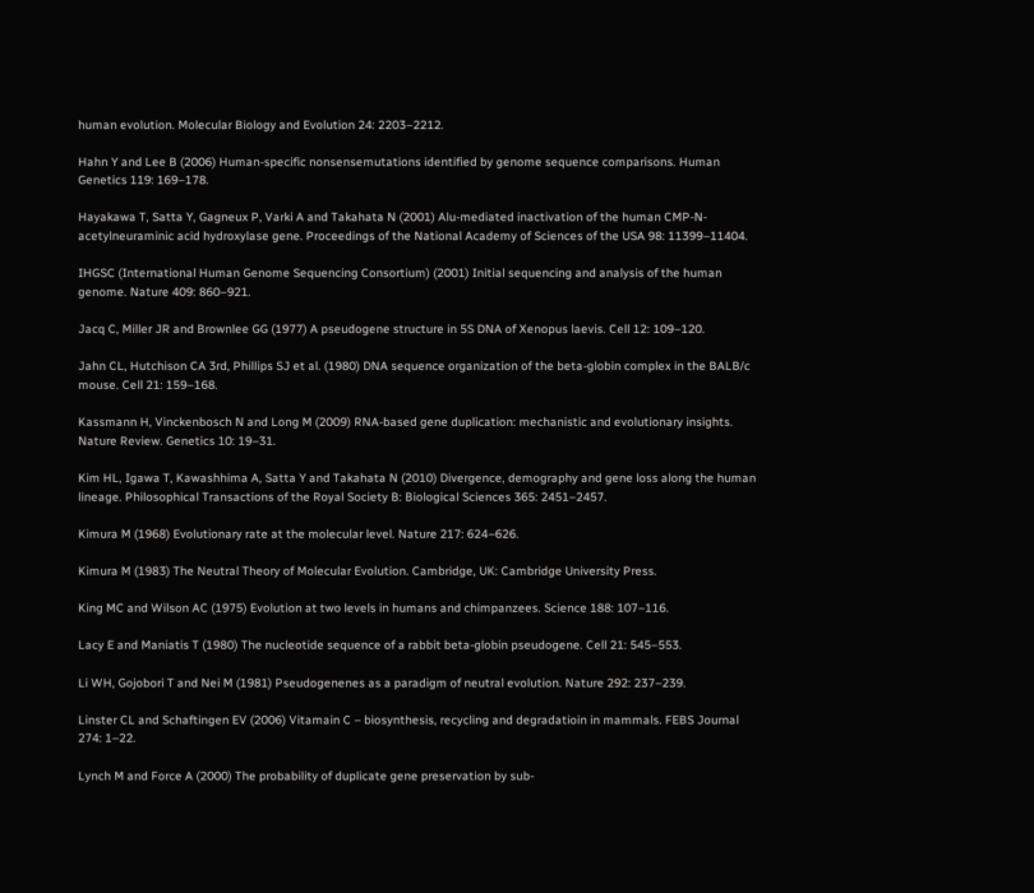human evolution. Molecular Biology and Evolution 24: 2203–2212.

Hahn Y and Lee B (2006) Human‐specific nonsensemutations identified by genome sequence comparisons. Human Genetics 119: 169–178.

Hayakawa T, Satta Y, Gagneux P, Varki A and Takahata N (2001) Alu‐mediated inactivation of the human CMP‐N‐acetylneuraminic acid hydroxylase gene. Proceedings of the National Academy of Sciences of the USA 98: 11399–11404.

IHGSC (International Human Genome Sequencing Consortium) (2001) Initial sequencing and analysis of the human genome. Nature 409: 860–921.

Jacq C, Miller JR and Brownlee GG (1977) A pseudogene structure in 5S DNA of Xenopus laevis. Cell 12: 109–120.

Jahn CL, Hutchison CA 3rd, Phillips SJ et al. (1980) DNA sequence organization of the beta‐globin complex in the BALB/c mouse. Cell 21: 159–168.

Kassmann H, Vinckenbosch N and Long M (2009) RNA‐based gene duplication: mechanistic and evolutionary insights. Nature Review. Genetics 10: 19–31.

Kim HL, Igawa T, Kawashhima A, Satta Y and Takahata N (2010) Divergence, demography and gene loss along the human lineage. Philosophical Transactions of the Royal Society B: Biological Sciences 365: 2451–2457.

Kimura M (1968) Evolutionary rate at the molecular level. Nature 217: 624–626.

Kimura M (1983) The Neutral Theory of Molecular Evolution. Cambridge, UK: Cambridge University Press.

King MC and Wilson AC (1975) Evolution at two levels in humans and chimpanzees. Science 188: 107–116.

Lacy E and Maniatis T (1980) The nucleotide sequence of a rabbit beta‐globin pseudogene. Cell 21: 545–553.

Li WH, Gojobori T and Nei M (1981) Pseudogenenes as a paradigm of neutral evolution. Nature 292: 237–239.

Linster CL and Schaftingen EV (2006) Vitamain C – biosynthesis, recycling and degradatioin in mammals. FEBS Journal 274: 1–22.

Lynch M and Force A (2000) The probability of duplicate gene preservation by sub‐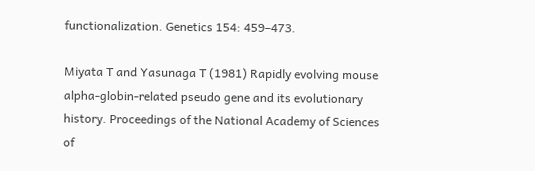functionalization. Genetics 154: 459–473.

Miyata T and Yasunaga T (1981) Rapidly evolving mouse alpha‐globin‐related pseudo gene and its evolutionary history. Proceedings of the National Academy of Sciences of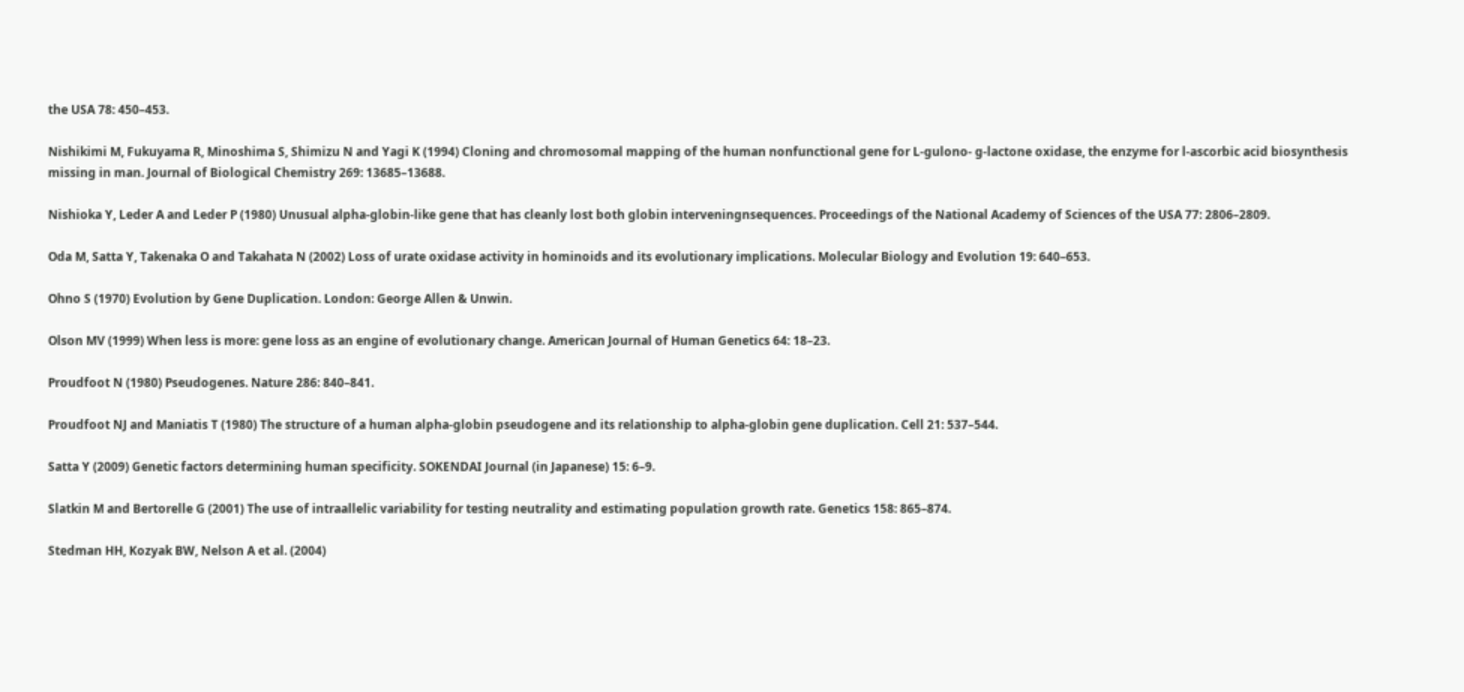the USA 78: 450–453.

Nishikimi M, Fukuyama R, Minoshima S, Shimizu N and Yagi K (1994) Cloning and chromosomal mapping of the human nonfunctional gene for L‐gulono‐ g‐lactone oxidase, the enzyme for l‐ascorbic acid biosynthesis missing in man. Journal of Biological Chemistry 269: 13685–13688.

Nishioka Y, Leder A and Leder P (1980) Unusual alpha‐globin‐like gene that has cleanly lost both globin interveningnsequences. Proceedings of the National Academy of Sciences of the USA 77: 2806–2809.

Oda M, Satta Y, Takenaka O and Takahata N (2002) Loss of urate oxidase activity in hominoids and its evolutionary implications. Molecular Biology and Evolution 19: 640–653.

Ohno S (1970) Evolution by Gene Duplication. London: George Allen & Unwin.

Olson MV (1999) When less is more: gene loss as an engine of evolutionary change. American Journal of Human Genetics 64: 18–23.

Proudfoot N (1980) Pseudogenes. Nature 286: 840–841.

Proudfoot NJ and Maniatis T (1980) The structure of a human alpha‐globin pseudogene and its relationship to alpha‐globin gene duplication. Cell 21: 537–544.

Satta Y (2009) Genetic factors determining human specificity. SOKENDAI Journal (in Japanese) 15: 6–9.

Slatkin M and Bertorelle G (2001) The use of intraallelic variability for testing neutrality and estimating population growth rate. Genetics 158: 865–874.

Stedman HH, Kozyak BW, Nelson A et al. (2004)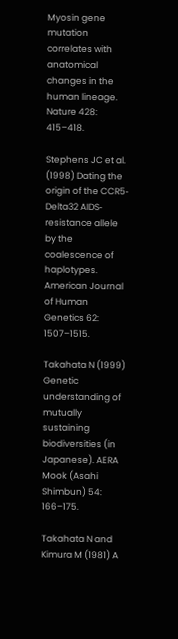Myosin gene mutation correlates with anatomical changes in the human lineage. Nature 428: 415–418.

Stephens JC et al. (1998) Dating the origin of the CCR5‐Delta32 AIDS‐resistance allele by the coalescence of haplotypes. American Journal of Human Genetics 62: 1507–1515.

Takahata N (1999) Genetic understanding of mutually sustaining biodiversities (in Japanese). AERA Mook (Asahi Shimbun) 54: 166–175.

Takahata N and Kimura M (1981) A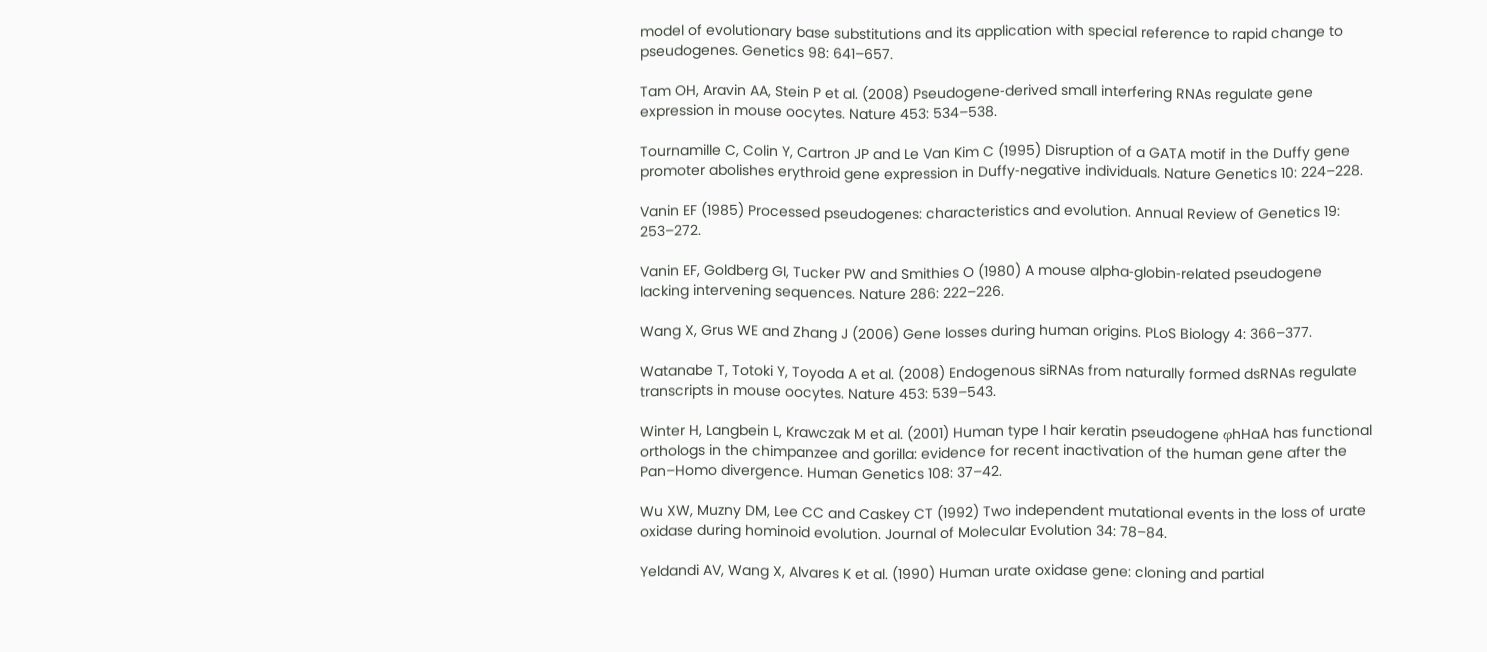model of evolutionary base substitutions and its application with special reference to rapid change to pseudogenes. Genetics 98: 641–657.

Tam OH, Aravin AA, Stein P et al. (2008) Pseudogene‐derived small interfering RNAs regulate gene expression in mouse oocytes. Nature 453: 534–538.

Tournamille C, Colin Y, Cartron JP and Le Van Kim C (1995) Disruption of a GATA motif in the Duffy gene promoter abolishes erythroid gene expression in Duffy‐negative individuals. Nature Genetics 10: 224–228.

Vanin EF (1985) Processed pseudogenes: characteristics and evolution. Annual Review of Genetics 19: 253–272.

Vanin EF, Goldberg GI, Tucker PW and Smithies O (1980) A mouse alpha‐globin‐related pseudogene lacking intervening sequences. Nature 286: 222–226.

Wang X, Grus WE and Zhang J (2006) Gene losses during human origins. PLoS Biology 4: 366–377.

Watanabe T, Totoki Y, Toyoda A et al. (2008) Endogenous siRNAs from naturally formed dsRNAs regulate transcripts in mouse oocytes. Nature 453: 539–543.

Winter H, Langbein L, Krawczak M et al. (2001) Human type I hair keratin pseudogene φhHaA has functional orthologs in the chimpanzee and gorilla: evidence for recent inactivation of the human gene after the Pan–Homo divergence. Human Genetics 108: 37–42.

Wu XW, Muzny DM, Lee CC and Caskey CT (1992) Two independent mutational events in the loss of urate oxidase during hominoid evolution. Journal of Molecular Evolution 34: 78–84.

Yeldandi AV, Wang X, Alvares K et al. (1990) Human urate oxidase gene: cloning and partial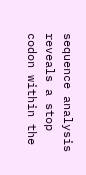sequence analysis reveals a stop codon within the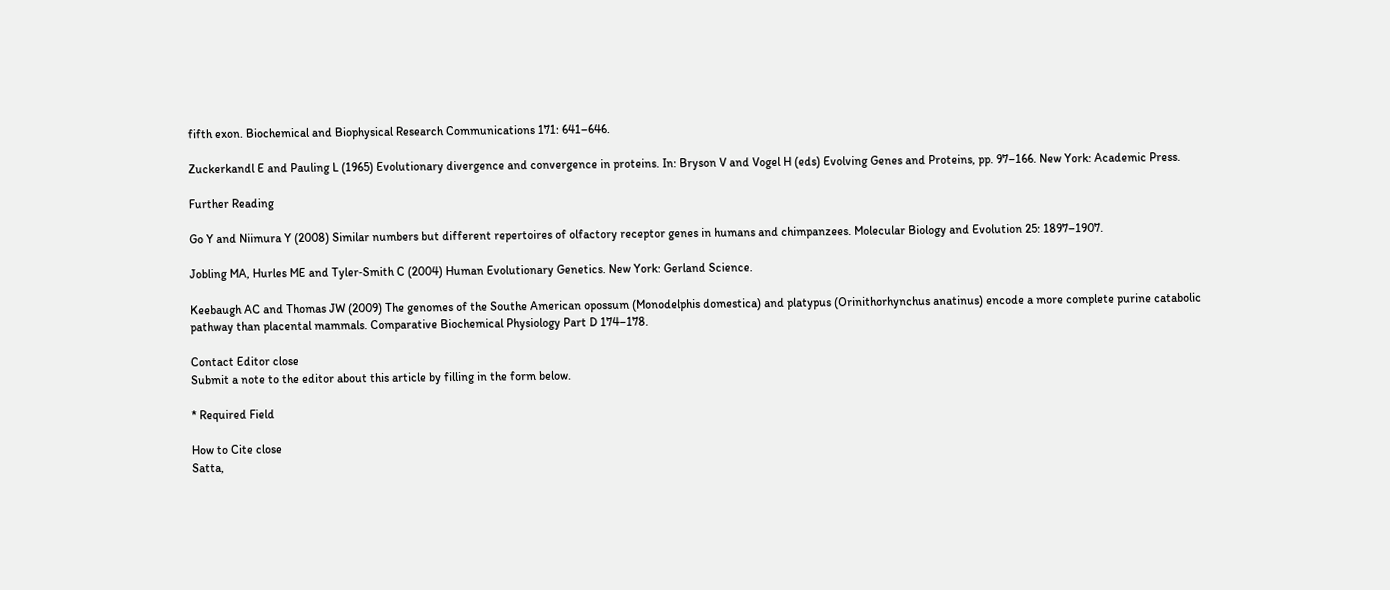fifth exon. Biochemical and Biophysical Research Communications 171: 641–646.

Zuckerkandl E and Pauling L (1965) Evolutionary divergence and convergence in proteins. In: Bryson V and Vogel H (eds) Evolving Genes and Proteins, pp. 97–166. New York: Academic Press.

Further Reading

Go Y and Niimura Y (2008) Similar numbers but different repertoires of olfactory receptor genes in humans and chimpanzees. Molecular Biology and Evolution 25: 1897–1907.

Jobling MA, Hurles ME and Tyler‐Smith C (2004) Human Evolutionary Genetics. New York: Gerland Science.

Keebaugh AC and Thomas JW (2009) The genomes of the Southe American opossum (Monodelphis domestica) and platypus (Orinithorhynchus anatinus) encode a more complete purine catabolic pathway than placental mammals. Comparative Biochemical Physiology Part D 174–178.

Contact Editor close
Submit a note to the editor about this article by filling in the form below.

* Required Field

How to Cite close
Satta,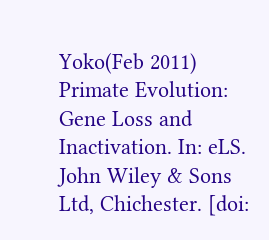Yoko(Feb 2011) Primate Evolution: Gene Loss and Inactivation. In: eLS. John Wiley & Sons Ltd, Chichester. [doi: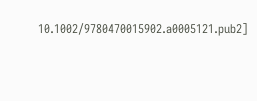10.1002/9780470015902.a0005121.pub2]